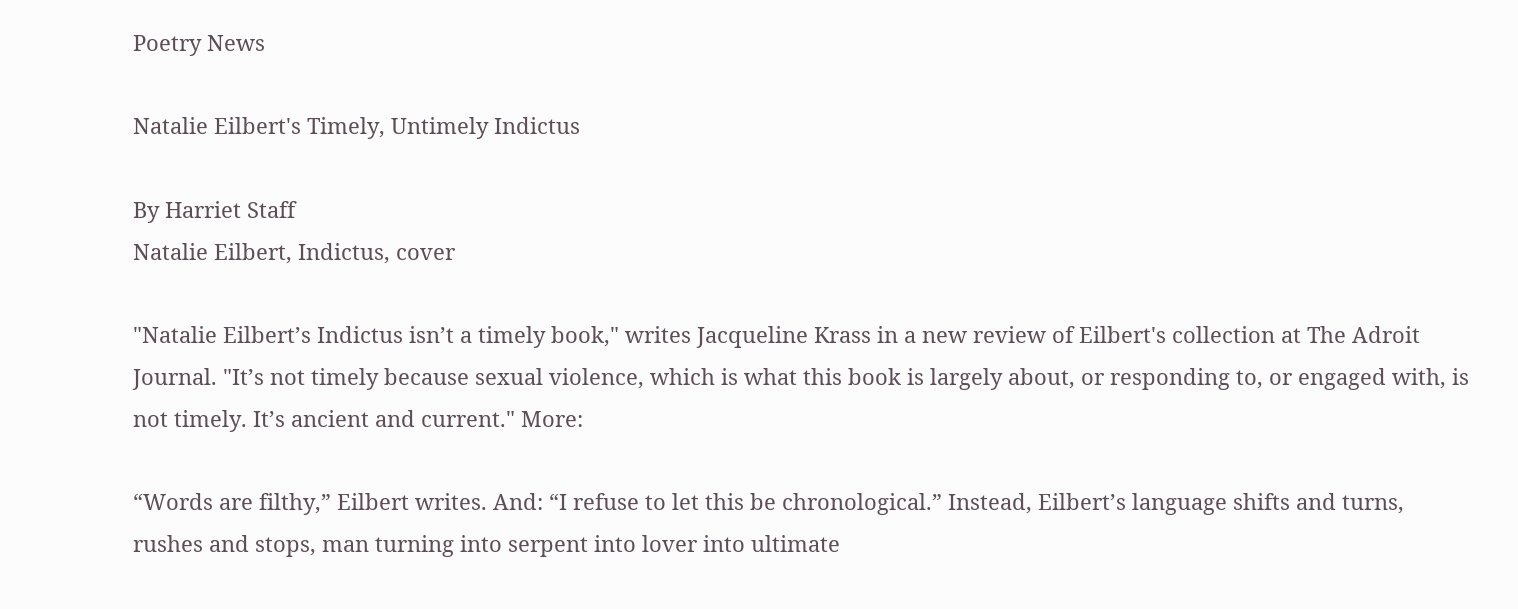Poetry News

Natalie Eilbert's Timely, Untimely Indictus

By Harriet Staff
Natalie Eilbert, Indictus, cover

"Natalie Eilbert’s Indictus isn’t a timely book," writes Jacqueline Krass in a new review of Eilbert's collection at The Adroit Journal. "It’s not timely because sexual violence, which is what this book is largely about, or responding to, or engaged with, is not timely. It’s ancient and current." More:

“Words are filthy,” Eilbert writes. And: “I refuse to let this be chronological.” Instead, Eilbert’s language shifts and turns, rushes and stops, man turning into serpent into lover into ultimate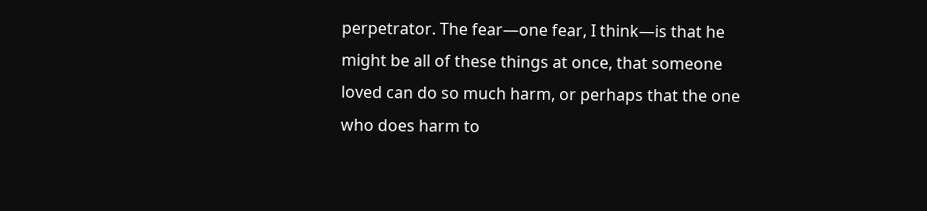perpetrator. The fear—one fear, I think—is that he might be all of these things at once, that someone loved can do so much harm, or perhaps that the one who does harm to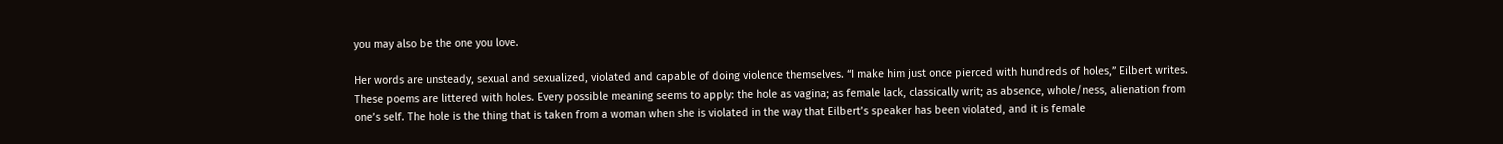you may also be the one you love.

Her words are unsteady, sexual and sexualized, violated and capable of doing violence themselves. “I make him just once pierced with hundreds of holes,” Eilbert writes. These poems are littered with holes. Every possible meaning seems to apply: the hole as vagina; as female lack, classically writ; as absence, whole/ness, alienation from one’s self. The hole is the thing that is taken from a woman when she is violated in the way that Eilbert’s speaker has been violated, and it is female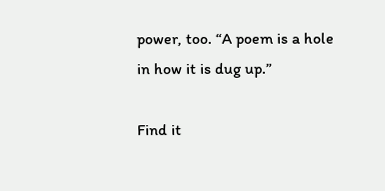power, too. “A poem is a hole in how it is dug up.”

Find it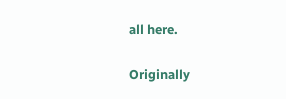all here.

Originally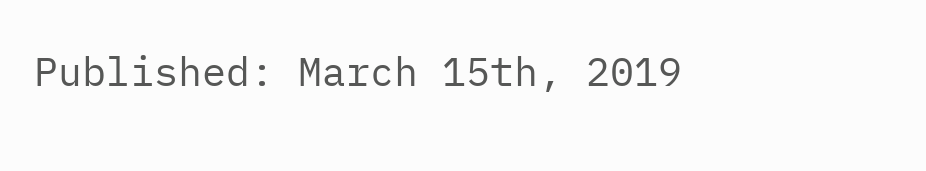Published: March 15th, 2019